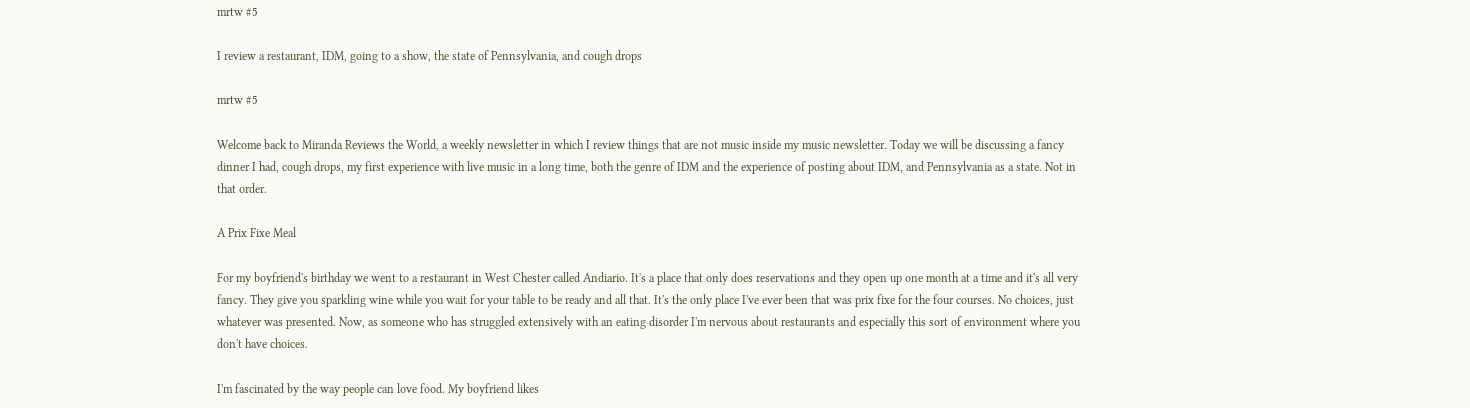mrtw #5

I review a restaurant, IDM, going to a show, the state of Pennsylvania, and cough drops

mrtw #5

Welcome back to Miranda Reviews the World, a weekly newsletter in which I review things that are not music inside my music newsletter. Today we will be discussing a fancy dinner I had, cough drops, my first experience with live music in a long time, both the genre of IDM and the experience of posting about IDM, and Pennsylvania as a state. Not in that order.

A Prix Fixe Meal

For my boyfriend's birthday we went to a restaurant in West Chester called Andiario. It's a place that only does reservations and they open up one month at a time and it's all very fancy. They give you sparkling wine while you wait for your table to be ready and all that. It's the only place I've ever been that was prix fixe for the four courses. No choices, just whatever was presented. Now, as someone who has struggled extensively with an eating disorder I'm nervous about restaurants and especially this sort of environment where you don't have choices.

I'm fascinated by the way people can love food. My boyfriend likes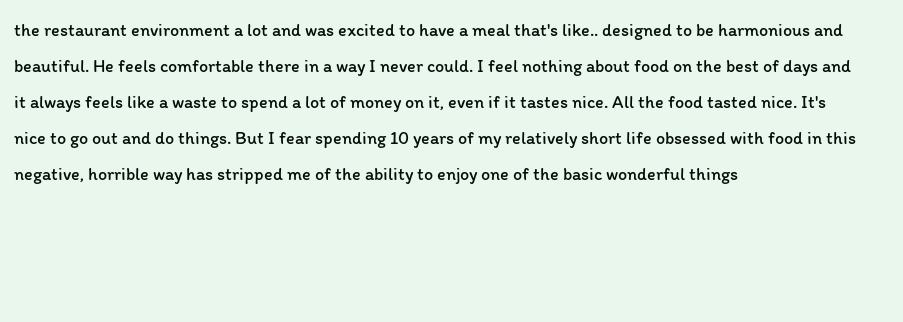the restaurant environment a lot and was excited to have a meal that's like.. designed to be harmonious and beautiful. He feels comfortable there in a way I never could. I feel nothing about food on the best of days and it always feels like a waste to spend a lot of money on it, even if it tastes nice. All the food tasted nice. It's nice to go out and do things. But I fear spending 10 years of my relatively short life obsessed with food in this negative, horrible way has stripped me of the ability to enjoy one of the basic wonderful things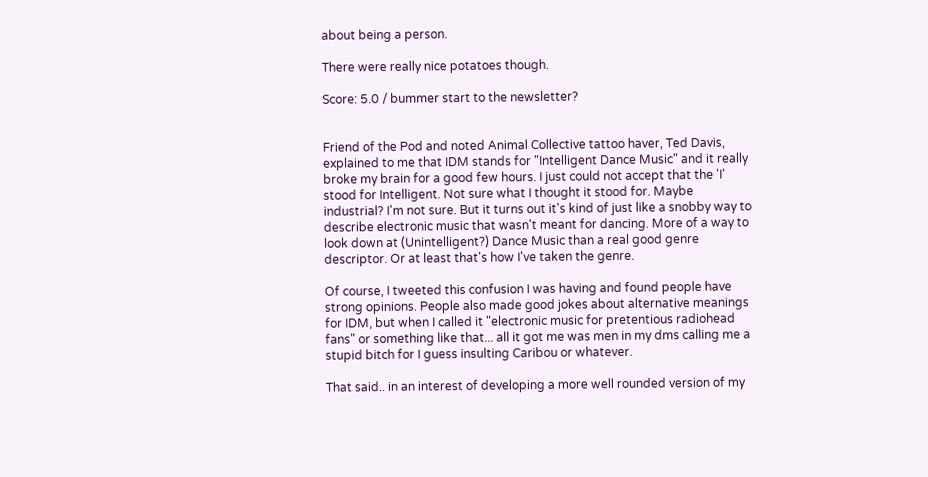about being a person.

There were really nice potatoes though.

Score: 5.0 / bummer start to the newsletter?


Friend of the Pod and noted Animal Collective tattoo haver, Ted Davis, explained to me that IDM stands for "Intelligent Dance Music" and it really broke my brain for a good few hours. I just could not accept that the 'I' stood for Intelligent. Not sure what I thought it stood for. Maybe industrial? I'm not sure. But it turns out it's kind of just like a snobby way to describe electronic music that wasn't meant for dancing. More of a way to look down at (Unintelligent?) Dance Music than a real good genre descriptor. Or at least that's how I've taken the genre.

Of course, I tweeted this confusion I was having and found people have strong opinions. People also made good jokes about alternative meanings for IDM, but when I called it "electronic music for pretentious radiohead fans" or something like that... all it got me was men in my dms calling me a stupid bitch for I guess insulting Caribou or whatever.

That said.. in an interest of developing a more well rounded version of my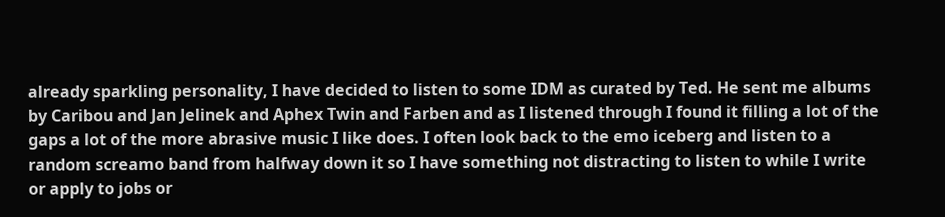already sparkling personality, I have decided to listen to some IDM as curated by Ted. He sent me albums by Caribou and Jan Jelinek and Aphex Twin and Farben and as I listened through I found it filling a lot of the gaps a lot of the more abrasive music I like does. I often look back to the emo iceberg and listen to a random screamo band from halfway down it so I have something not distracting to listen to while I write or apply to jobs or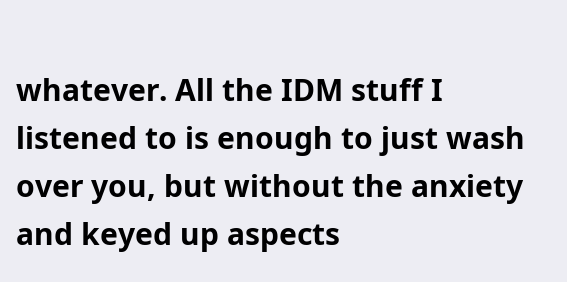whatever. All the IDM stuff I listened to is enough to just wash over you, but without the anxiety and keyed up aspects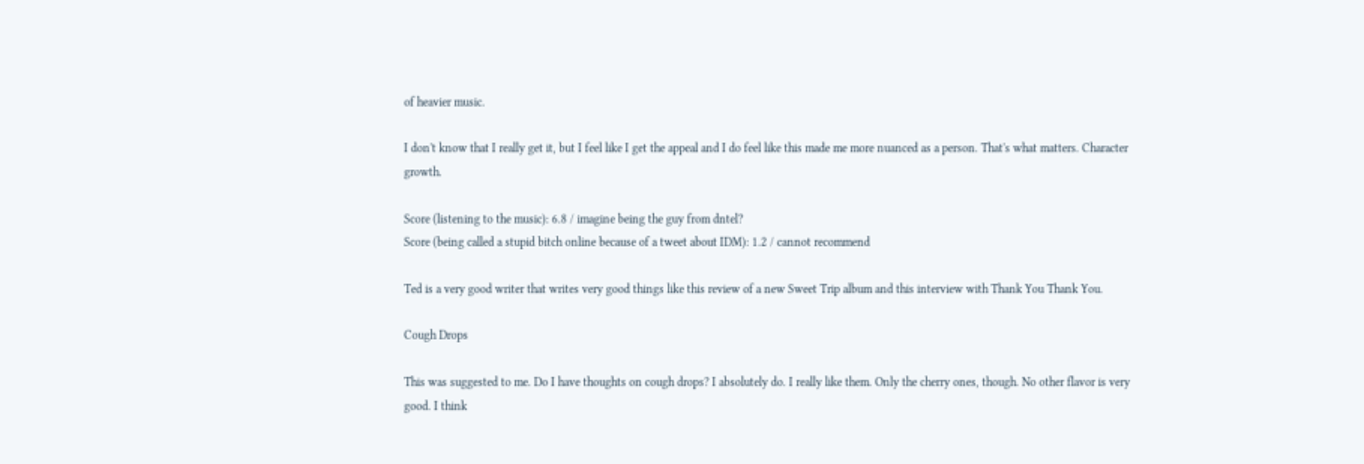of heavier music.

I don't know that I really get it, but I feel like I get the appeal and I do feel like this made me more nuanced as a person. That's what matters. Character growth.

Score (listening to the music): 6.8 / imagine being the guy from dntel?
Score (being called a stupid bitch online because of a tweet about IDM): 1.2 / cannot recommend

Ted is a very good writer that writes very good things like this review of a new Sweet Trip album and this interview with Thank You Thank You.

Cough Drops

This was suggested to me. Do I have thoughts on cough drops? I absolutely do. I really like them. Only the cherry ones, though. No other flavor is very good. I think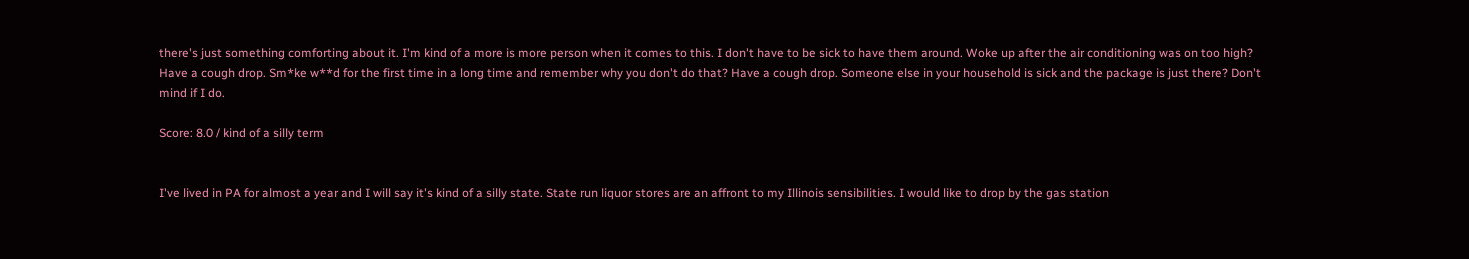there's just something comforting about it. I'm kind of a more is more person when it comes to this. I don't have to be sick to have them around. Woke up after the air conditioning was on too high? Have a cough drop. Sm*ke w**d for the first time in a long time and remember why you don't do that? Have a cough drop. Someone else in your household is sick and the package is just there? Don't mind if I do.

Score: 8.0 / kind of a silly term


I've lived in PA for almost a year and I will say it's kind of a silly state. State run liquor stores are an affront to my Illinois sensibilities. I would like to drop by the gas station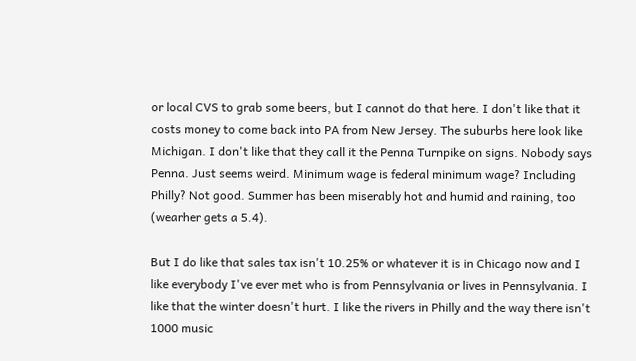or local CVS to grab some beers, but I cannot do that here. I don't like that it costs money to come back into PA from New Jersey. The suburbs here look like Michigan. I don't like that they call it the Penna Turnpike on signs. Nobody says Penna. Just seems weird. Minimum wage is federal minimum wage? Including Philly? Not good. Summer has been miserably hot and humid and raining, too (wearher gets a 5.4).

But I do like that sales tax isn't 10.25% or whatever it is in Chicago now and I like everybody I've ever met who is from Pennsylvania or lives in Pennsylvania. I like that the winter doesn't hurt. I like the rivers in Philly and the way there isn't 1000 music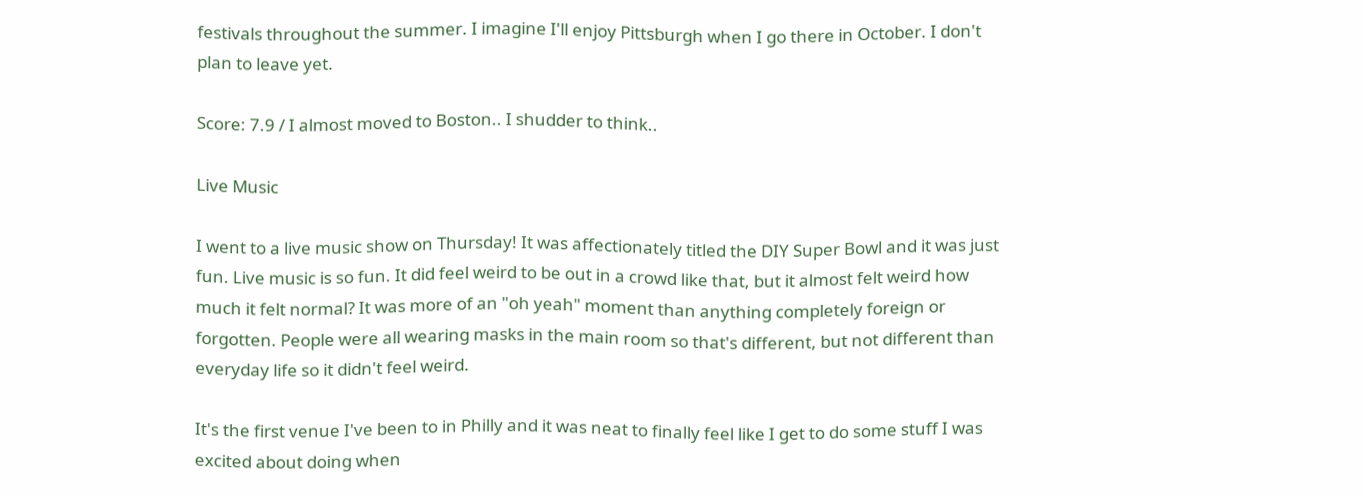festivals throughout the summer. I imagine I'll enjoy Pittsburgh when I go there in October. I don't plan to leave yet.

Score: 7.9 / I almost moved to Boston.. I shudder to think..

Live Music

I went to a live music show on Thursday! It was affectionately titled the DIY Super Bowl and it was just fun. Live music is so fun. It did feel weird to be out in a crowd like that, but it almost felt weird how much it felt normal? It was more of an "oh yeah" moment than anything completely foreign or forgotten. People were all wearing masks in the main room so that's different, but not different than everyday life so it didn't feel weird.

It's the first venue I've been to in Philly and it was neat to finally feel like I get to do some stuff I was excited about doing when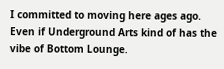I committed to moving here ages ago. Even if Underground Arts kind of has the vibe of Bottom Lounge.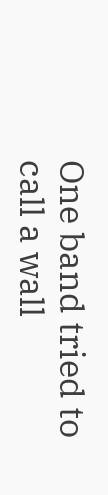One band tried to call a wall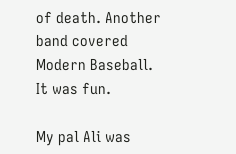of death. Another band covered Modern Baseball. It was fun.

My pal Ali was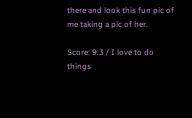there and look this fun pic of me taking a pic of her.

Score: 9.3 / I love to do things